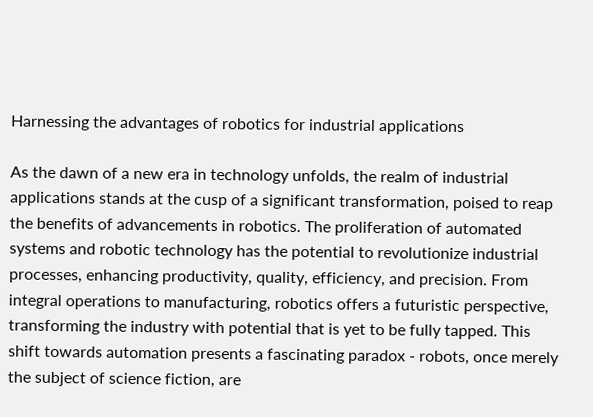Harnessing the advantages of robotics for industrial applications

As the dawn of a new era in technology unfolds, the realm of industrial applications stands at the cusp of a significant transformation, poised to reap the benefits of advancements in robotics. The proliferation of automated systems and robotic technology has the potential to revolutionize industrial processes, enhancing productivity, quality, efficiency, and precision. From integral operations to manufacturing, robotics offers a futuristic perspective, transforming the industry with potential that is yet to be fully tapped. This shift towards automation presents a fascinating paradox - robots, once merely the subject of science fiction, are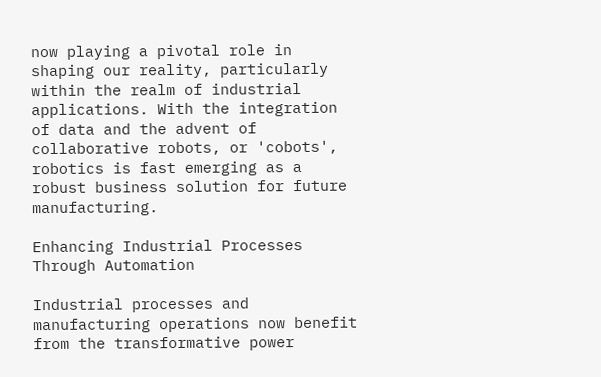now playing a pivotal role in shaping our reality, particularly within the realm of industrial applications. With the integration of data and the advent of collaborative robots, or 'cobots', robotics is fast emerging as a robust business solution for future manufacturing.

Enhancing Industrial Processes Through Automation

Industrial processes and manufacturing operations now benefit from the transformative power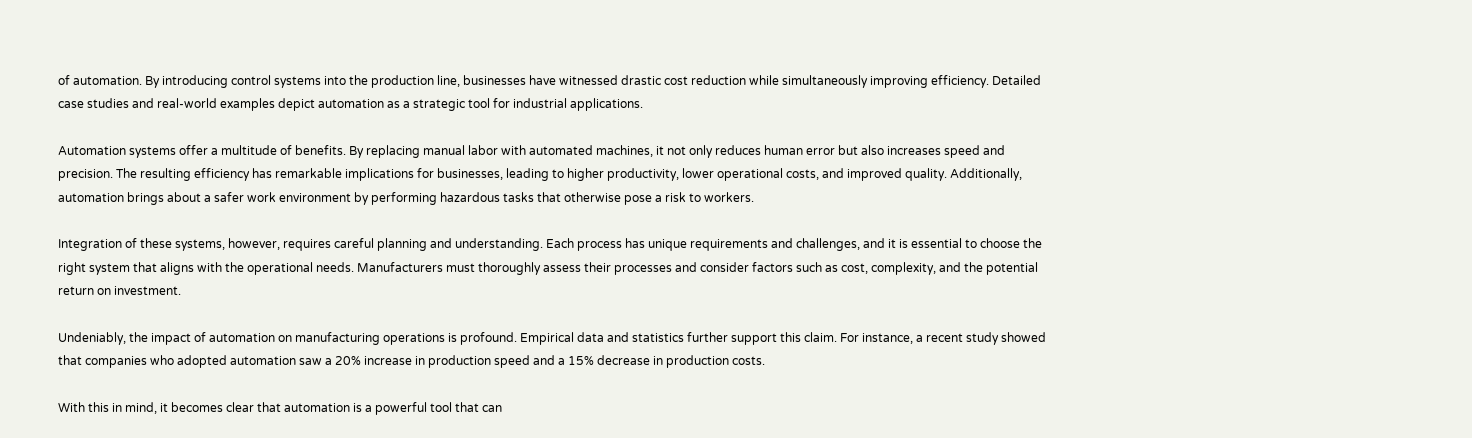of automation. By introducing control systems into the production line, businesses have witnessed drastic cost reduction while simultaneously improving efficiency. Detailed case studies and real-world examples depict automation as a strategic tool for industrial applications.

Automation systems offer a multitude of benefits. By replacing manual labor with automated machines, it not only reduces human error but also increases speed and precision. The resulting efficiency has remarkable implications for businesses, leading to higher productivity, lower operational costs, and improved quality. Additionally, automation brings about a safer work environment by performing hazardous tasks that otherwise pose a risk to workers.

Integration of these systems, however, requires careful planning and understanding. Each process has unique requirements and challenges, and it is essential to choose the right system that aligns with the operational needs. Manufacturers must thoroughly assess their processes and consider factors such as cost, complexity, and the potential return on investment.

Undeniably, the impact of automation on manufacturing operations is profound. Empirical data and statistics further support this claim. For instance, a recent study showed that companies who adopted automation saw a 20% increase in production speed and a 15% decrease in production costs.

With this in mind, it becomes clear that automation is a powerful tool that can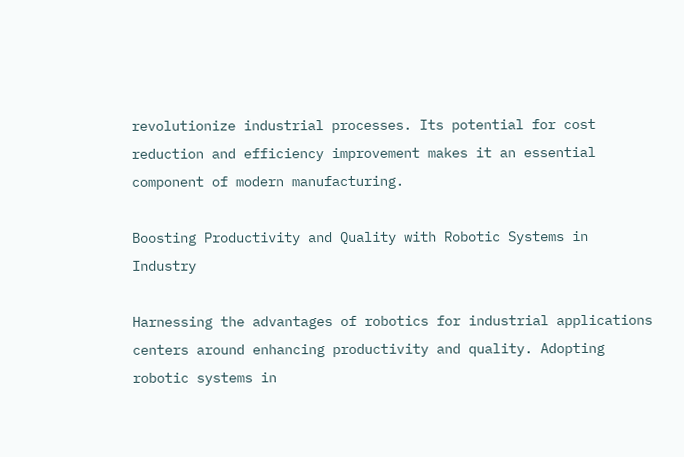revolutionize industrial processes. Its potential for cost reduction and efficiency improvement makes it an essential component of modern manufacturing.

Boosting Productivity and Quality with Robotic Systems in Industry

Harnessing the advantages of robotics for industrial applications centers around enhancing productivity and quality. Adopting robotic systems in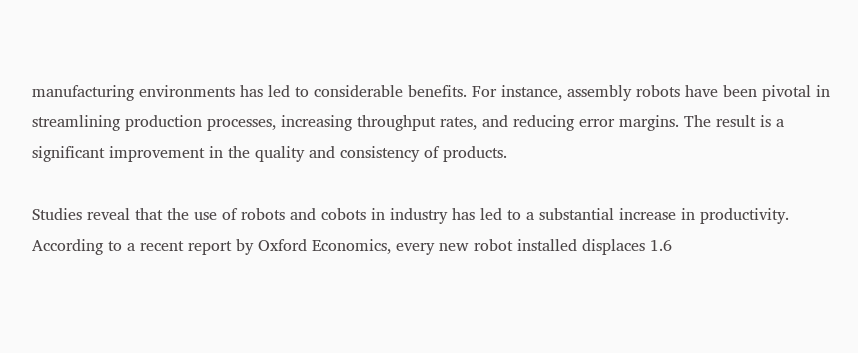manufacturing environments has led to considerable benefits. For instance, assembly robots have been pivotal in streamlining production processes, increasing throughput rates, and reducing error margins. The result is a significant improvement in the quality and consistency of products.

Studies reveal that the use of robots and cobots in industry has led to a substantial increase in productivity. According to a recent report by Oxford Economics, every new robot installed displaces 1.6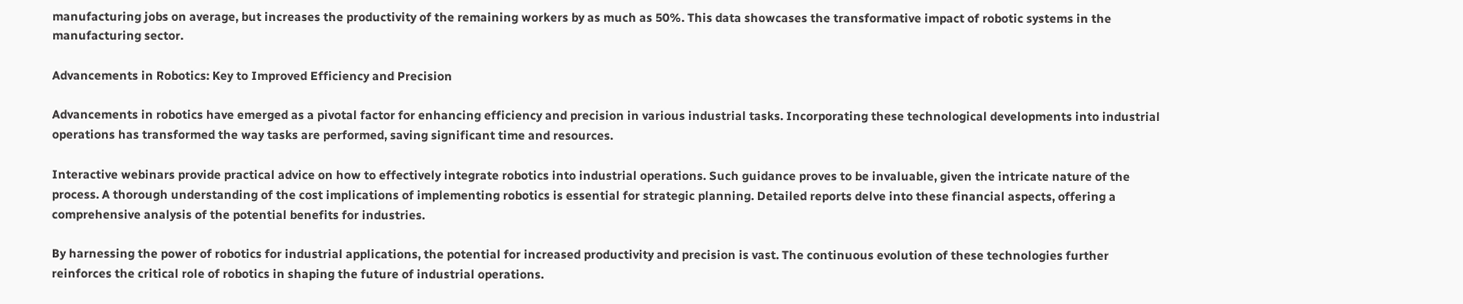manufacturing jobs on average, but increases the productivity of the remaining workers by as much as 50%. This data showcases the transformative impact of robotic systems in the manufacturing sector.

Advancements in Robotics: Key to Improved Efficiency and Precision

Advancements in robotics have emerged as a pivotal factor for enhancing efficiency and precision in various industrial tasks. Incorporating these technological developments into industrial operations has transformed the way tasks are performed, saving significant time and resources.

Interactive webinars provide practical advice on how to effectively integrate robotics into industrial operations. Such guidance proves to be invaluable, given the intricate nature of the process. A thorough understanding of the cost implications of implementing robotics is essential for strategic planning. Detailed reports delve into these financial aspects, offering a comprehensive analysis of the potential benefits for industries.

By harnessing the power of robotics for industrial applications, the potential for increased productivity and precision is vast. The continuous evolution of these technologies further reinforces the critical role of robotics in shaping the future of industrial operations.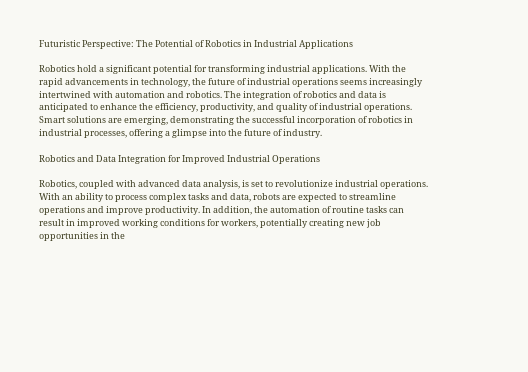Futuristic Perspective: The Potential of Robotics in Industrial Applications

Robotics hold a significant potential for transforming industrial applications. With the rapid advancements in technology, the future of industrial operations seems increasingly intertwined with automation and robotics. The integration of robotics and data is anticipated to enhance the efficiency, productivity, and quality of industrial operations. Smart solutions are emerging, demonstrating the successful incorporation of robotics in industrial processes, offering a glimpse into the future of industry.

Robotics and Data Integration for Improved Industrial Operations

Robotics, coupled with advanced data analysis, is set to revolutionize industrial operations. With an ability to process complex tasks and data, robots are expected to streamline operations and improve productivity. In addition, the automation of routine tasks can result in improved working conditions for workers, potentially creating new job opportunities in the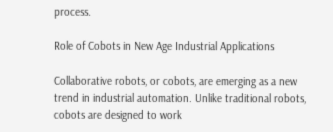process.

Role of Cobots in New Age Industrial Applications

Collaborative robots, or cobots, are emerging as a new trend in industrial automation. Unlike traditional robots, cobots are designed to work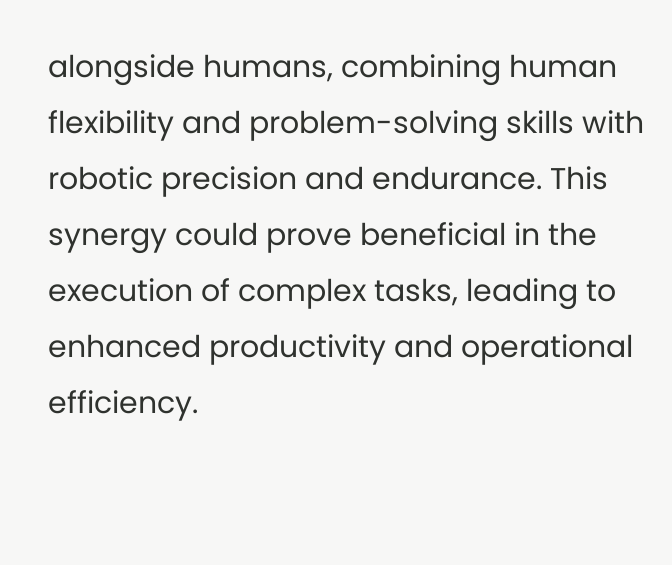alongside humans, combining human flexibility and problem-solving skills with robotic precision and endurance. This synergy could prove beneficial in the execution of complex tasks, leading to enhanced productivity and operational efficiency.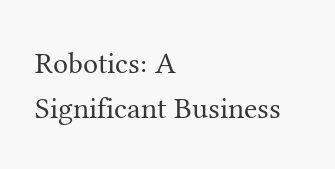Robotics: A Significant Business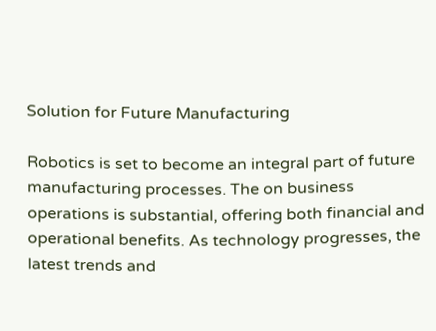Solution for Future Manufacturing

Robotics is set to become an integral part of future manufacturing processes. The on business operations is substantial, offering both financial and operational benefits. As technology progresses, the latest trends and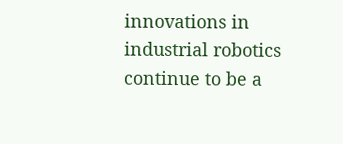innovations in industrial robotics continue to be a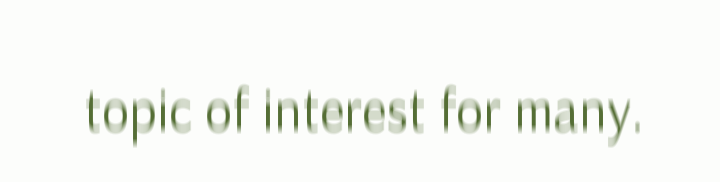topic of interest for many.